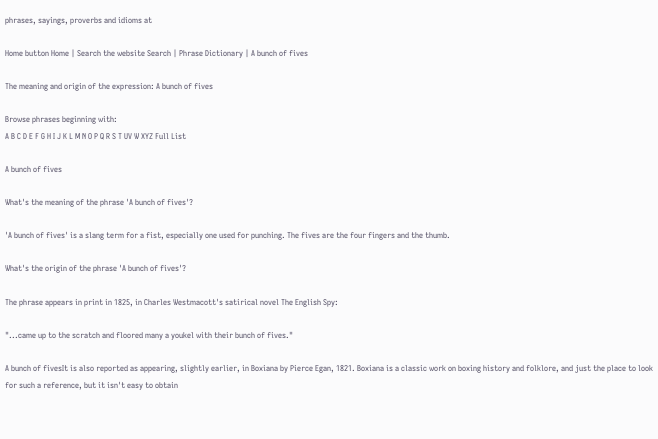phrases, sayings, proverbs and idioms at

Home button Home | Search the website Search | Phrase Dictionary | A bunch of fives

The meaning and origin of the expression: A bunch of fives

Browse phrases beginning with:
A B C D E F G H I J K L M N O P Q R S T UV W XYZ Full List

A bunch of fives

What's the meaning of the phrase 'A bunch of fives'?

'A bunch of fives' is a slang term for a fist, especially one used for punching. The fives are the four fingers and the thumb.

What's the origin of the phrase 'A bunch of fives'?

The phrase appears in print in 1825, in Charles Westmacott's satirical novel The English Spy:

"...came up to the scratch and floored many a youkel with their bunch of fives."

A bunch of fivesIt is also reported as appearing, slightly earlier, in Boxiana by Pierce Egan, 1821. Boxiana is a classic work on boxing history and folklore, and just the place to look for such a reference, but it isn't easy to obtain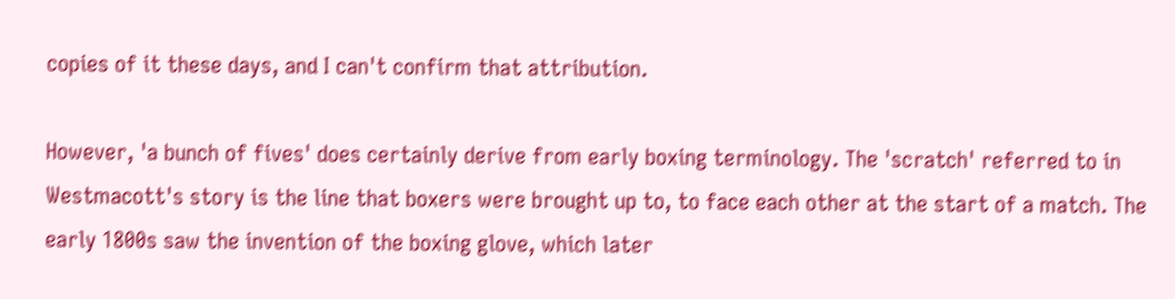copies of it these days, and I can't confirm that attribution.

However, 'a bunch of fives' does certainly derive from early boxing terminology. The 'scratch' referred to in Westmacott's story is the line that boxers were brought up to, to face each other at the start of a match. The early 1800s saw the invention of the boxing glove, which later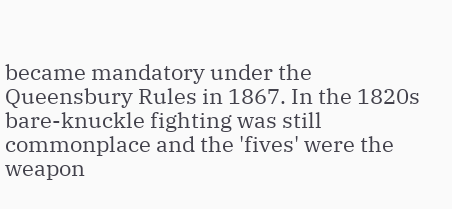became mandatory under the Queensbury Rules in 1867. In the 1820s bare-knuckle fighting was still commonplace and the 'fives' were the weapon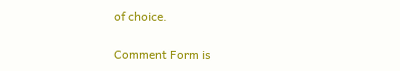of choice.

Comment Form is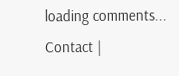loading comments...
Contact |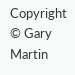Copyright © Gary Martin